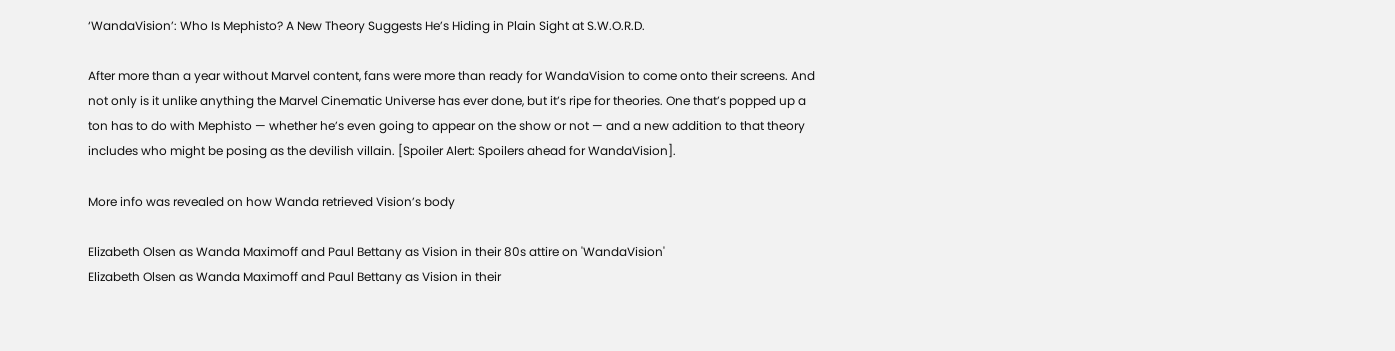‘WandaVision’: Who Is Mephisto? A New Theory Suggests He’s Hiding in Plain Sight at S.W.O.R.D.

After more than a year without Marvel content, fans were more than ready for WandaVision to come onto their screens. And not only is it unlike anything the Marvel Cinematic Universe has ever done, but it’s ripe for theories. One that’s popped up a ton has to do with Mephisto — whether he’s even going to appear on the show or not — and a new addition to that theory includes who might be posing as the devilish villain. [Spoiler Alert: Spoilers ahead for WandaVision].

More info was revealed on how Wanda retrieved Vision’s body

Elizabeth Olsen as Wanda Maximoff and Paul Bettany as Vision in their 80s attire on 'WandaVision'
Elizabeth Olsen as Wanda Maximoff and Paul Bettany as Vision in their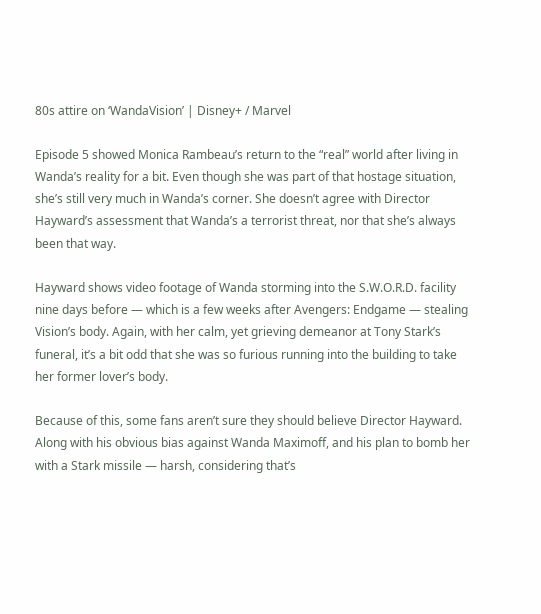80s attire on ‘WandaVision’ | Disney+ / Marvel

Episode 5 showed Monica Rambeau’s return to the “real” world after living in Wanda’s reality for a bit. Even though she was part of that hostage situation, she’s still very much in Wanda’s corner. She doesn’t agree with Director Hayward’s assessment that Wanda’s a terrorist threat, nor that she’s always been that way.

Hayward shows video footage of Wanda storming into the S.W.O.R.D. facility nine days before — which is a few weeks after Avengers: Endgame — stealing Vision’s body. Again, with her calm, yet grieving demeanor at Tony Stark’s funeral, it’s a bit odd that she was so furious running into the building to take her former lover’s body.

Because of this, some fans aren’t sure they should believe Director Hayward. Along with his obvious bias against Wanda Maximoff, and his plan to bomb her with a Stark missile — harsh, considering that’s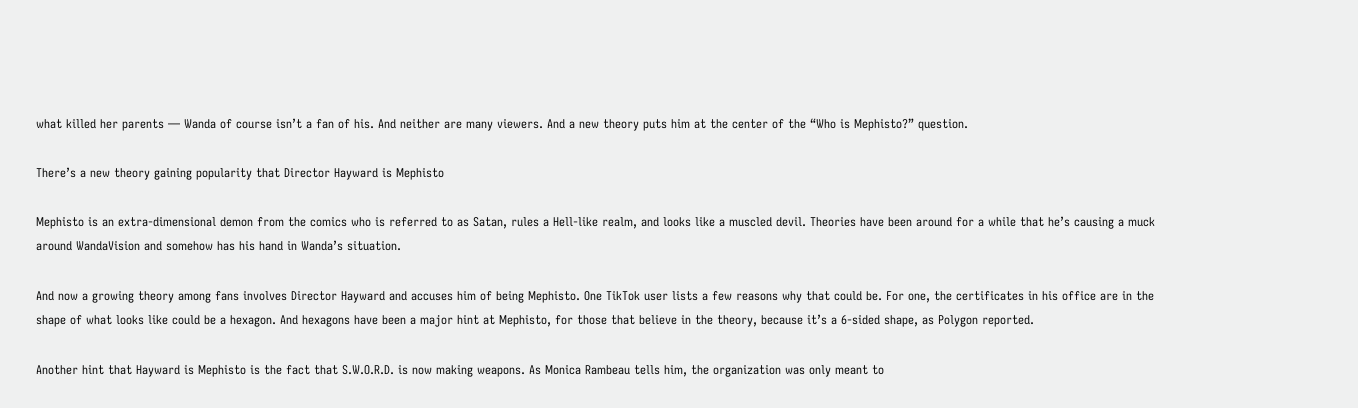what killed her parents — Wanda of course isn’t a fan of his. And neither are many viewers. And a new theory puts him at the center of the “Who is Mephisto?” question.

There’s a new theory gaining popularity that Director Hayward is Mephisto

Mephisto is an extra-dimensional demon from the comics who is referred to as Satan, rules a Hell-like realm, and looks like a muscled devil. Theories have been around for a while that he’s causing a muck around WandaVision and somehow has his hand in Wanda’s situation.

And now a growing theory among fans involves Director Hayward and accuses him of being Mephisto. One TikTok user lists a few reasons why that could be. For one, the certificates in his office are in the shape of what looks like could be a hexagon. And hexagons have been a major hint at Mephisto, for those that believe in the theory, because it’s a 6-sided shape, as Polygon reported.

Another hint that Hayward is Mephisto is the fact that S.W.O.R.D. is now making weapons. As Monica Rambeau tells him, the organization was only meant to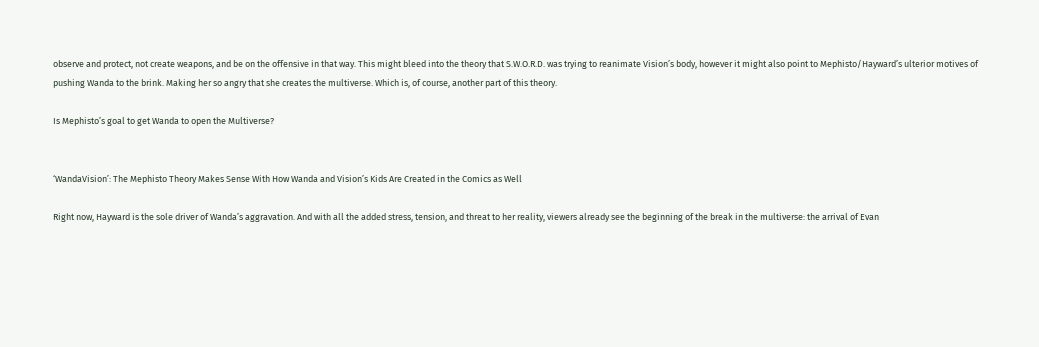observe and protect, not create weapons, and be on the offensive in that way. This might bleed into the theory that S.W.O.R.D. was trying to reanimate Vision’s body, however it might also point to Mephisto/Hayward’s ulterior motives of pushing Wanda to the brink. Making her so angry that she creates the multiverse. Which is, of course, another part of this theory.

Is Mephisto’s goal to get Wanda to open the Multiverse?


‘WandaVision’: The Mephisto Theory Makes Sense With How Wanda and Vision’s Kids Are Created in the Comics as Well

Right now, Hayward is the sole driver of Wanda’s aggravation. And with all the added stress, tension, and threat to her reality, viewers already see the beginning of the break in the multiverse: the arrival of Evan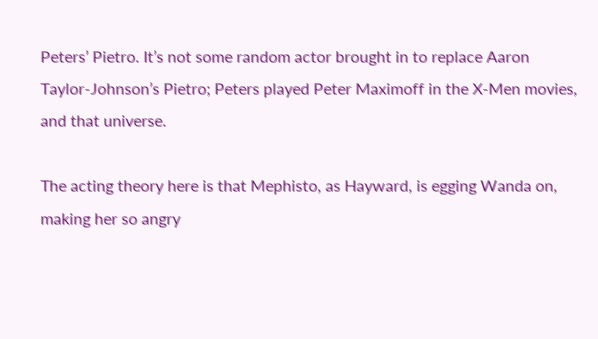Peters’ Pietro. It’s not some random actor brought in to replace Aaron Taylor-Johnson’s Pietro; Peters played Peter Maximoff in the X-Men movies, and that universe.

The acting theory here is that Mephisto, as Hayward, is egging Wanda on, making her so angry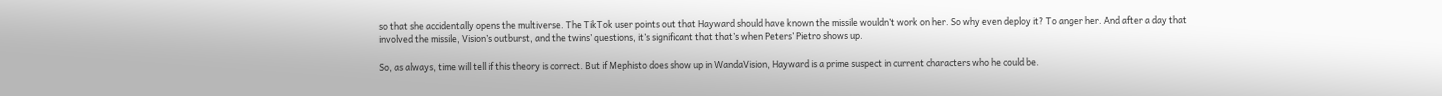so that she accidentally opens the multiverse. The TikTok user points out that Hayward should have known the missile wouldn’t work on her. So why even deploy it? To anger her. And after a day that involved the missile, Vision’s outburst, and the twins’ questions, it’s significant that that’s when Peters’ Pietro shows up.

So, as always, time will tell if this theory is correct. But if Mephisto does show up in WandaVision, Hayward is a prime suspect in current characters who he could be.